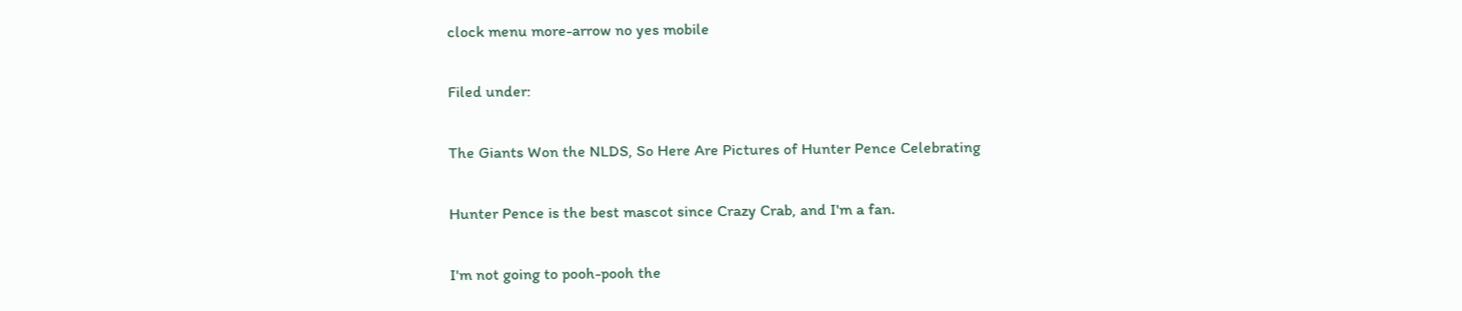clock menu more-arrow no yes mobile

Filed under:

The Giants Won the NLDS, So Here Are Pictures of Hunter Pence Celebrating

Hunter Pence is the best mascot since Crazy Crab, and I'm a fan.

I'm not going to pooh-pooh the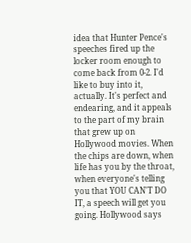idea that Hunter Pence's speeches fired up the locker room enough to come back from 0-2. I'd like to buy into it, actually. It's perfect and endearing, and it appeals to the part of my brain that grew up on Hollywood movies. When the chips are down, when life has you by the throat, when everyone's telling you that YOU CAN'T DO IT, a speech will get you going. Hollywood says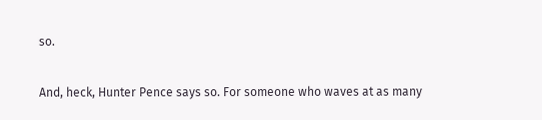so.

And, heck, Hunter Pence says so. For someone who waves at as many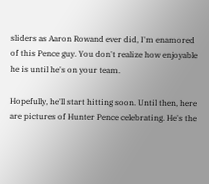sliders as Aaron Rowand ever did, I'm enamored of this Pence guy. You don't realize how enjoyable he is until he's on your team.

Hopefully, he'll start hitting soon. Until then, here are pictures of Hunter Pence celebrating. He's the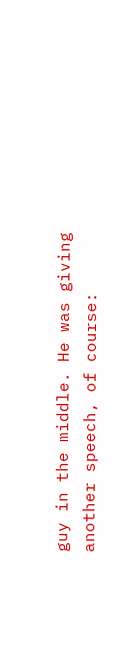guy in the middle. He was giving another speech, of course: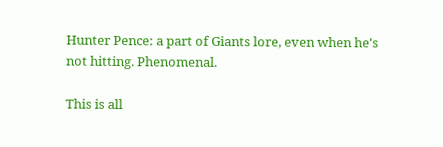Hunter Pence: a part of Giants lore, even when he's not hitting. Phenomenal.

This is all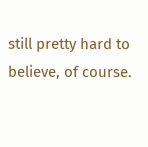still pretty hard to believe, of course.